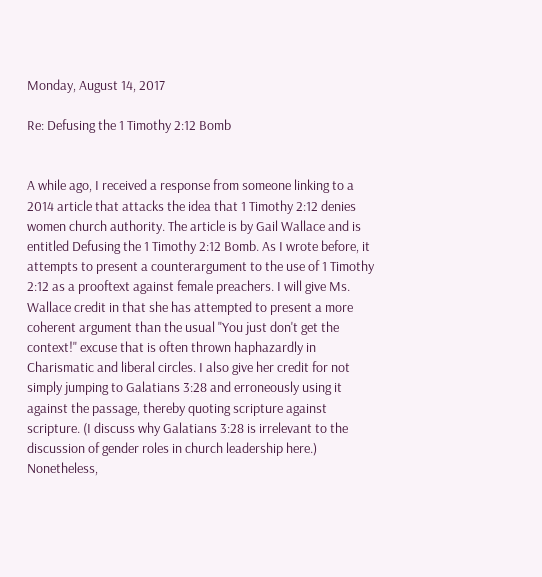Monday, August 14, 2017

Re: Defusing the 1 Timothy 2:12 Bomb


A while ago, I received a response from someone linking to a 2014 article that attacks the idea that 1 Timothy 2:12 denies women church authority. The article is by Gail Wallace and is entitled Defusing the 1 Timothy 2:12 Bomb. As I wrote before, it attempts to present a counterargument to the use of 1 Timothy 2:12 as a prooftext against female preachers. I will give Ms. Wallace credit in that she has attempted to present a more coherent argument than the usual "You just don't get the context!" excuse that is often thrown haphazardly in Charismatic and liberal circles. I also give her credit for not simply jumping to Galatians 3:28 and erroneously using it against the passage, thereby quoting scripture against scripture. (I discuss why Galatians 3:28 is irrelevant to the discussion of gender roles in church leadership here.) Nonetheless,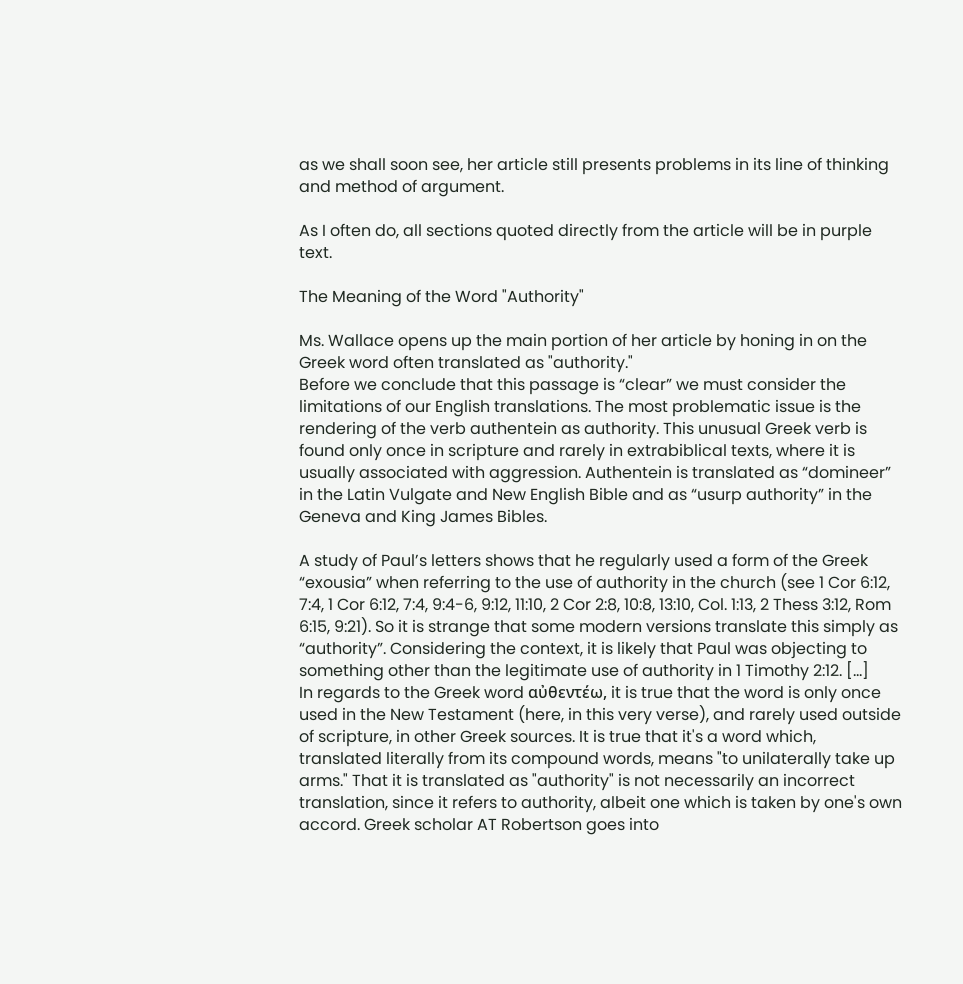as we shall soon see, her article still presents problems in its line of thinking and method of argument.

As I often do, all sections quoted directly from the article will be in purple text.

The Meaning of the Word "Authority"

Ms. Wallace opens up the main portion of her article by honing in on the Greek word often translated as "authority."
Before we conclude that this passage is “clear” we must consider the limitations of our English translations. The most problematic issue is the rendering of the verb authentein as authority. This unusual Greek verb is found only once in scripture and rarely in extrabiblical texts, where it is usually associated with aggression. Authentein is translated as “domineer” in the Latin Vulgate and New English Bible and as “usurp authority” in the Geneva and King James Bibles.

A study of Paul’s letters shows that he regularly used a form of the Greek “exousia” when referring to the use of authority in the church (see 1 Cor 6:12, 7:4, 1 Cor 6:12, 7:4, 9:4-6, 9:12, 11:10, 2 Cor 2:8, 10:8, 13:10, Col. 1:13, 2 Thess 3:12, Rom 6:15, 9:21). So it is strange that some modern versions translate this simply as “authority”. Considering the context, it is likely that Paul was objecting to something other than the legitimate use of authority in 1 Timothy 2:12. [...]
In regards to the Greek word αὐθεντέω, it is true that the word is only once used in the New Testament (here, in this very verse), and rarely used outside of scripture, in other Greek sources. It is true that it's a word which, translated literally from its compound words, means "to unilaterally take up arms." That it is translated as "authority" is not necessarily an incorrect translation, since it refers to authority, albeit one which is taken by one's own accord. Greek scholar AT Robertson goes into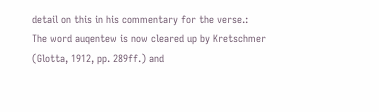detail on this in his commentary for the verse.:
The word auqentew is now cleared up by Kretschmer (Glotta, 1912, pp. 289ff.) and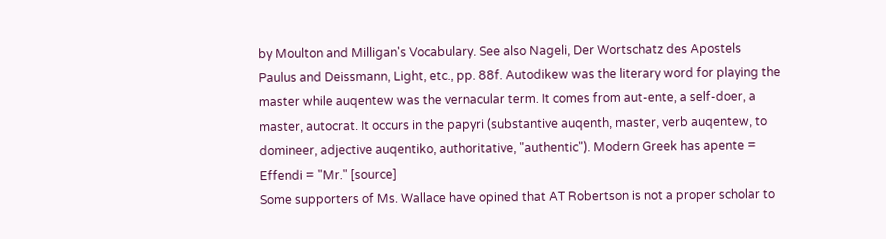by Moulton and Milligan's Vocabulary. See also Nageli, Der Wortschatz des Apostels Paulus and Deissmann, Light, etc., pp. 88f. Autodikew was the literary word for playing the master while auqentew was the vernacular term. It comes from aut-ente, a self-doer, a master, autocrat. It occurs in the papyri (substantive auqenth, master, verb auqentew, to domineer, adjective auqentiko, authoritative, "authentic"). Modern Greek has apente = Effendi = "Mr." [source]
Some supporters of Ms. Wallace have opined that AT Robertson is not a proper scholar to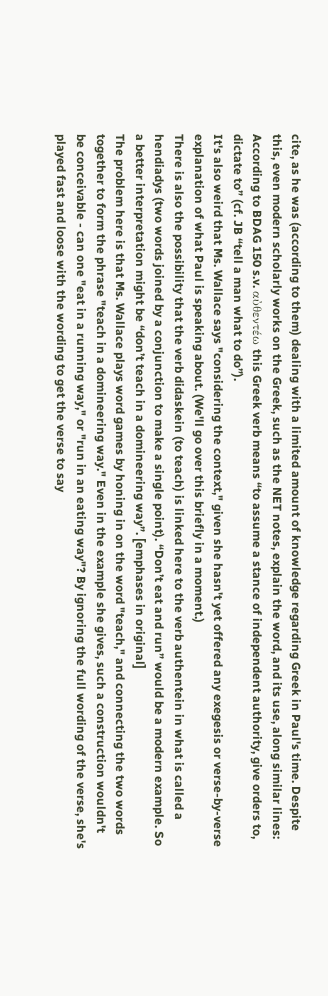cite, as he was (according to them) dealing with a limited amount of knowledge regarding Greek in Paul's time. Despite this, even modern scholarly works on the Greek, such as the NET notes, explain the word, and its use, along similar lines:
According to BDAG 150 s.v. αὐθεντέω this Greek verb means “to assume a stance of independent authority, give orders to, dictate to” (cf. JB “tell a man what to do”).
It's also weird that Ms. Wallace says "considering the context," given she hasn't yet offered any exegesis or verse-by-verse explanation of what Paul is speaking about. (We'll go over this briefly in a moment.)
There is also the possibility that the verb didaskein (to teach) is linked here to the verb authentein in what is called a hendiadys (two words joined by a conjunction to make a single point). “Don’t eat and run” would be a modern example. So a better interpretation might be “don’t teach in a domineering way”. [emphases in original]
The problem here is that Ms. Wallace plays word games by honing in on the word "teach," and connecting the two words together to form the phrase "teach in a domineering way." Even in the example she gives, such a construction wouldn't be conceivable - can one "eat in a running way," or "run in an eating way"? By ignoring the full wording of the verse, she's played fast and loose with the wording to get the verse to say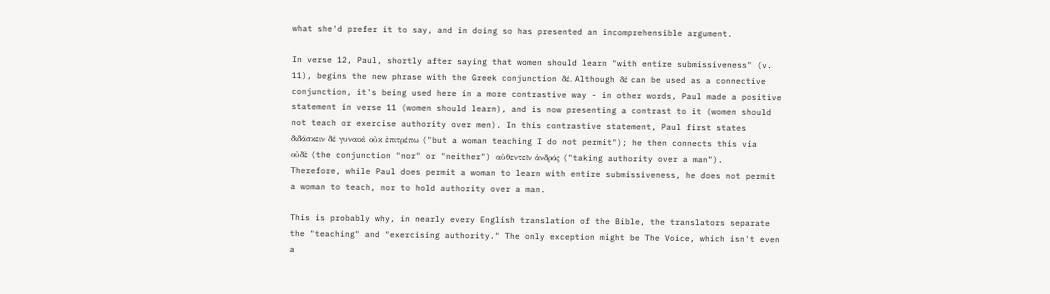what she'd prefer it to say, and in doing so has presented an incomprehensible argument.

In verse 12, Paul, shortly after saying that women should learn "with entire submissiveness" (v. 11), begins the new phrase with the Greek conjunction δέ. Although δέ can be used as a connective conjunction, it's being used here in a more contrastive way - in other words, Paul made a positive statement in verse 11 (women should learn), and is now presenting a contrast to it (women should not teach or exercise authority over men). In this contrastive statement, Paul first states διδάσκειν δέ γυναικὶ οὐκ ἐπιτρέπω ("but a woman teaching I do not permit"); he then connects this via οὐδὲ (the conjunction "nor" or "neither") αὐθεντεῖν ἀνδρός ("taking authority over a man"). Therefore, while Paul does permit a woman to learn with entire submissiveness, he does not permit a woman to teach, nor to hold authority over a man.

This is probably why, in nearly every English translation of the Bible, the translators separate the "teaching" and "exercising authority." The only exception might be The Voice, which isn't even a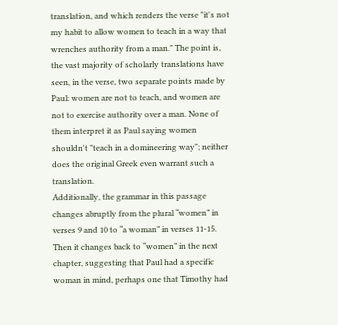translation, and which renders the verse "it's not my habit to allow women to teach in a way that wrenches authority from a man." The point is, the vast majority of scholarly translations have seen, in the verse, two separate points made by Paul: women are not to teach, and women are not to exercise authority over a man. None of them interpret it as Paul saying women shouldn't "teach in a domineering way"; neither does the original Greek even warrant such a translation.
Additionally, the grammar in this passage changes abruptly from the plural “women” in verses 9 and 10 to “a woman” in verses 11-15. Then it changes back to “women” in the next chapter, suggesting that Paul had a specific woman in mind, perhaps one that Timothy had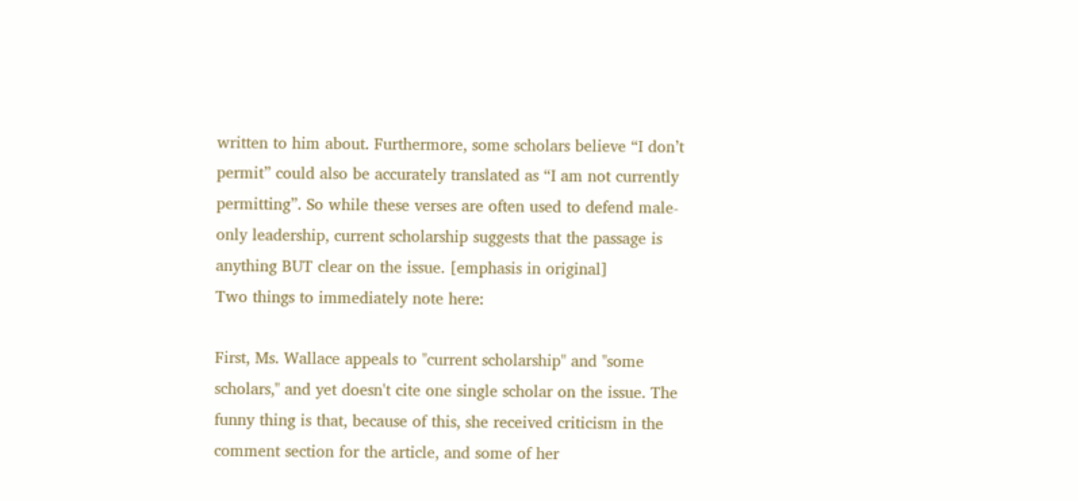written to him about. Furthermore, some scholars believe “I don’t permit” could also be accurately translated as “I am not currently permitting”. So while these verses are often used to defend male-only leadership, current scholarship suggests that the passage is anything BUT clear on the issue. [emphasis in original]
Two things to immediately note here:

First, Ms. Wallace appeals to "current scholarship" and "some scholars," and yet doesn't cite one single scholar on the issue. The funny thing is that, because of this, she received criticism in the comment section for the article, and some of her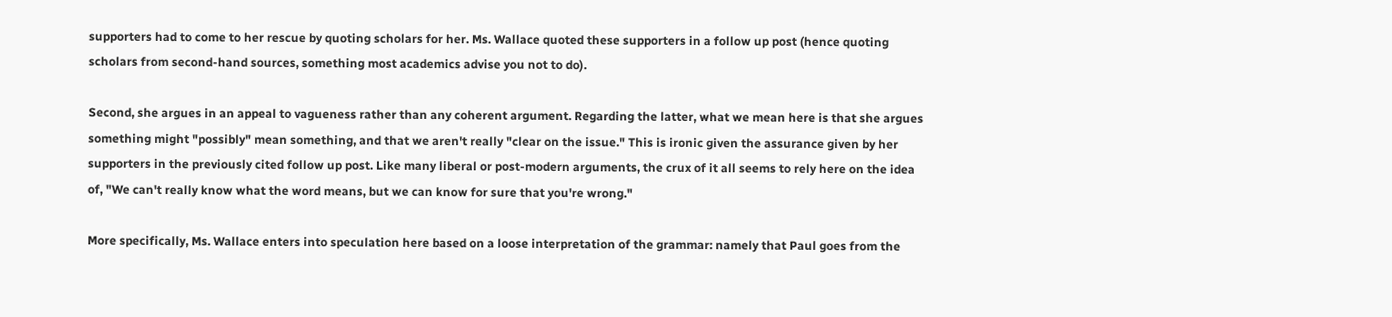supporters had to come to her rescue by quoting scholars for her. Ms. Wallace quoted these supporters in a follow up post (hence quoting scholars from second-hand sources, something most academics advise you not to do).

Second, she argues in an appeal to vagueness rather than any coherent argument. Regarding the latter, what we mean here is that she argues something might "possibly" mean something, and that we aren't really "clear on the issue." This is ironic given the assurance given by her supporters in the previously cited follow up post. Like many liberal or post-modern arguments, the crux of it all seems to rely here on the idea of, "We can't really know what the word means, but we can know for sure that you're wrong."

More specifically, Ms. Wallace enters into speculation here based on a loose interpretation of the grammar: namely that Paul goes from the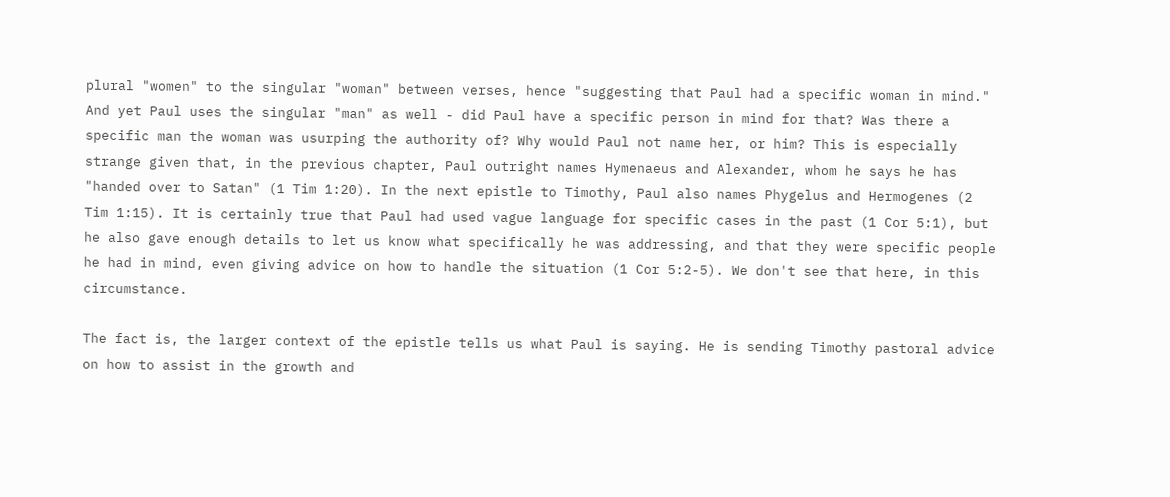plural "women" to the singular "woman" between verses, hence "suggesting that Paul had a specific woman in mind." And yet Paul uses the singular "man" as well - did Paul have a specific person in mind for that? Was there a specific man the woman was usurping the authority of? Why would Paul not name her, or him? This is especially strange given that, in the previous chapter, Paul outright names Hymenaeus and Alexander, whom he says he has "handed over to Satan" (1 Tim 1:20). In the next epistle to Timothy, Paul also names Phygelus and Hermogenes (2 Tim 1:15). It is certainly true that Paul had used vague language for specific cases in the past (1 Cor 5:1), but he also gave enough details to let us know what specifically he was addressing, and that they were specific people he had in mind, even giving advice on how to handle the situation (1 Cor 5:2-5). We don't see that here, in this circumstance.

The fact is, the larger context of the epistle tells us what Paul is saying. He is sending Timothy pastoral advice on how to assist in the growth and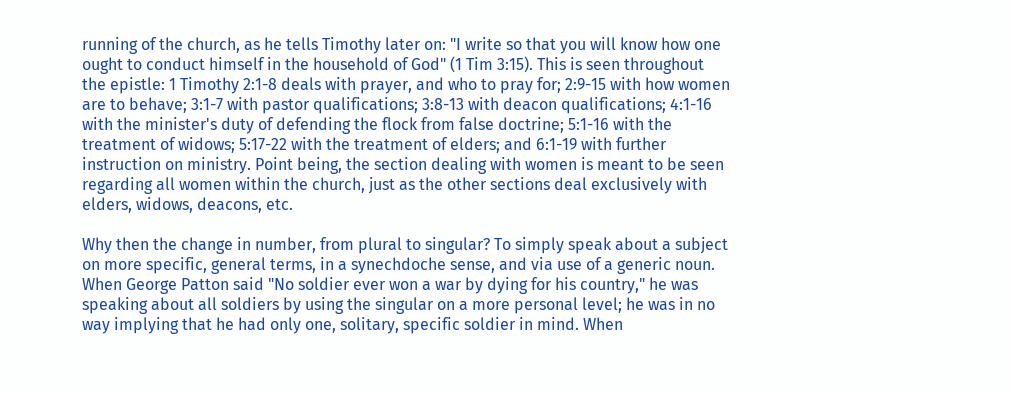running of the church, as he tells Timothy later on: "I write so that you will know how one ought to conduct himself in the household of God" (1 Tim 3:15). This is seen throughout the epistle: 1 Timothy 2:1-8 deals with prayer, and who to pray for; 2:9-15 with how women are to behave; 3:1-7 with pastor qualifications; 3:8-13 with deacon qualifications; 4:1-16 with the minister's duty of defending the flock from false doctrine; 5:1-16 with the treatment of widows; 5:17-22 with the treatment of elders; and 6:1-19 with further instruction on ministry. Point being, the section dealing with women is meant to be seen regarding all women within the church, just as the other sections deal exclusively with elders, widows, deacons, etc.

Why then the change in number, from plural to singular? To simply speak about a subject on more specific, general terms, in a synechdoche sense, and via use of a generic noun. When George Patton said "No soldier ever won a war by dying for his country," he was speaking about all soldiers by using the singular on a more personal level; he was in no way implying that he had only one, solitary, specific soldier in mind. When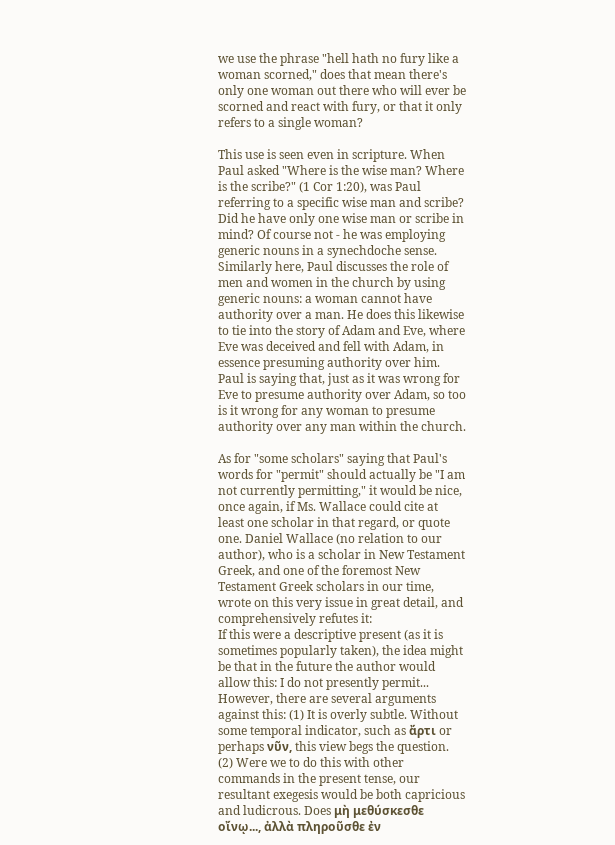we use the phrase "hell hath no fury like a woman scorned," does that mean there's only one woman out there who will ever be scorned and react with fury, or that it only refers to a single woman?

This use is seen even in scripture. When Paul asked "Where is the wise man? Where is the scribe?" (1 Cor 1:20), was Paul referring to a specific wise man and scribe? Did he have only one wise man or scribe in mind? Of course not - he was employing generic nouns in a synechdoche sense. Similarly here, Paul discusses the role of men and women in the church by using generic nouns: a woman cannot have authority over a man. He does this likewise to tie into the story of Adam and Eve, where Eve was deceived and fell with Adam, in essence presuming authority over him. Paul is saying that, just as it was wrong for Eve to presume authority over Adam, so too is it wrong for any woman to presume authority over any man within the church.

As for "some scholars" saying that Paul's words for "permit" should actually be "I am not currently permitting," it would be nice, once again, if Ms. Wallace could cite at least one scholar in that regard, or quote one. Daniel Wallace (no relation to our author), who is a scholar in New Testament Greek, and one of the foremost New Testament Greek scholars in our time, wrote on this very issue in great detail, and comprehensively refutes it:
If this were a descriptive present (as it is sometimes popularly taken), the idea might be that in the future the author would allow this: I do not presently permit... However, there are several arguments against this: (1) It is overly subtle. Without some temporal indicator, such as ἄρτι or perhaps νῦν, this view begs the question. (2) Were we to do this with other commands in the present tense, our resultant exegesis would be both capricious and ludicrous. Does μὴ μεθύσκεσθε οἴνῳ..., ἀλλὰ πληροῦσθε ἐν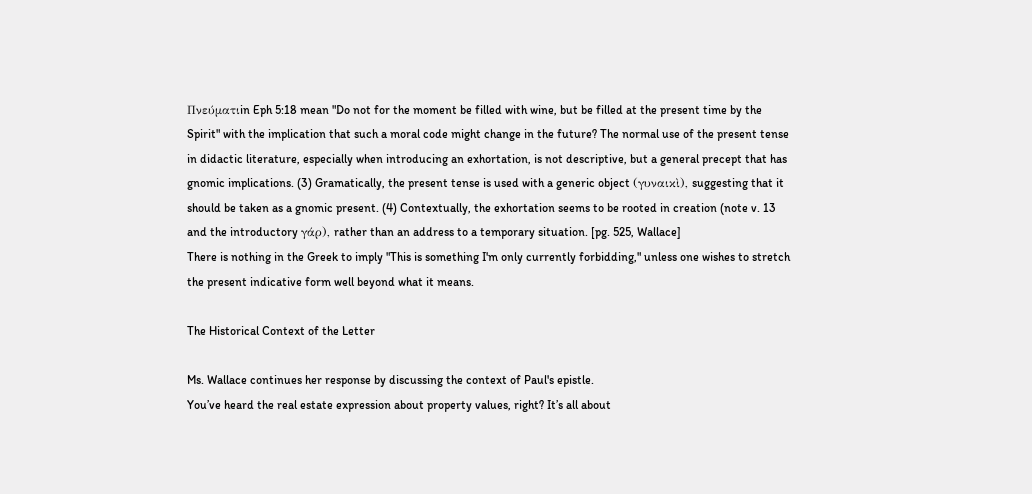Πνεύματιin Eph 5:18 mean "Do not for the moment be filled with wine, but be filled at the present time by the Spirit" with the implication that such a moral code might change in the future? The normal use of the present tense in didactic literature, especially when introducing an exhortation, is not descriptive, but a general precept that has gnomic implications. (3) Gramatically, the present tense is used with a generic object (γυναικὶ), suggesting that it should be taken as a gnomic present. (4) Contextually, the exhortation seems to be rooted in creation (note v. 13 and the introductory γάρ), rather than an address to a temporary situation. [pg. 525, Wallace]
There is nothing in the Greek to imply "This is something I'm only currently forbidding," unless one wishes to stretch the present indicative form well beyond what it means.

The Historical Context of the Letter

Ms. Wallace continues her response by discussing the context of Paul's epistle.
You’ve heard the real estate expression about property values, right? It’s all about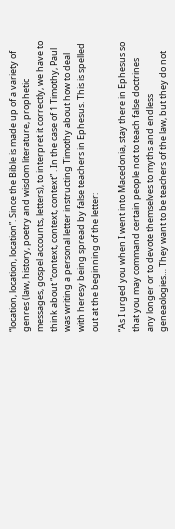“location, location, location”. Since the Bible is made up of a variety of genres (law, history, poetry and wisdom literature, prophetic messages, gospel accounts, letters), to interpret it correctly, we have to think about “context, context, context” . In the case of 1 Timothy, Paul was writing a personal letter instructing Timothy about how to deal with heresy being spread by false teachers in Ephesus. This is spelled out at the beginning of the letter:

“As I urged you when I went into Macedonia, stay there in Ephesus so that you may command certain people not to teach false doctrines any longer or to devote themselves to myths and endless geneaologies… They want to be teachers of the law, but they do not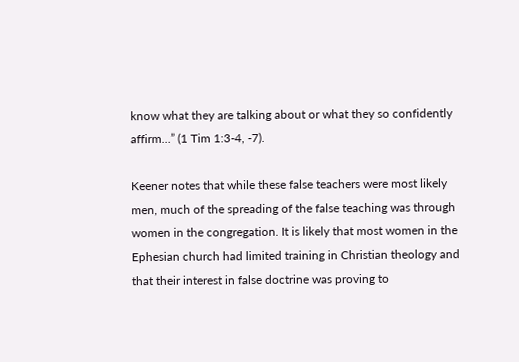know what they are talking about or what they so confidently affirm…” (1 Tim 1:3-4, -7).

Keener notes that while these false teachers were most likely men, much of the spreading of the false teaching was through women in the congregation. It is likely that most women in the Ephesian church had limited training in Christian theology and that their interest in false doctrine was proving to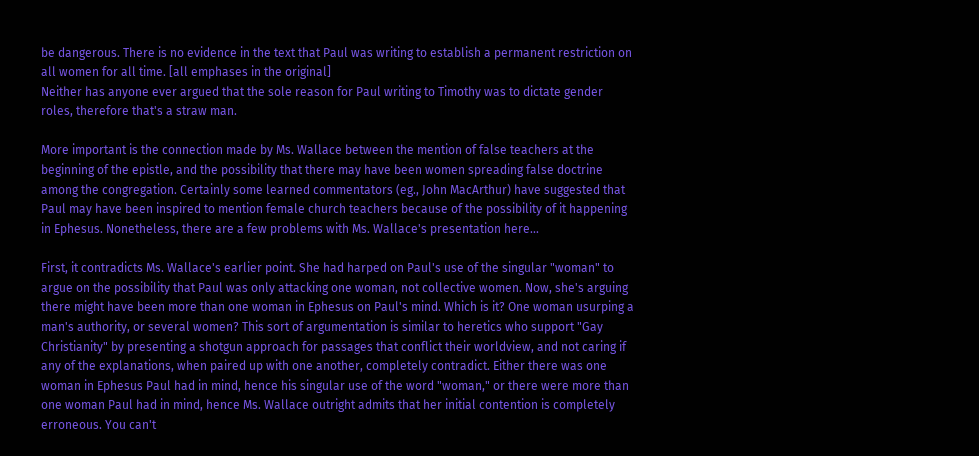be dangerous. There is no evidence in the text that Paul was writing to establish a permanent restriction on all women for all time. [all emphases in the original]
Neither has anyone ever argued that the sole reason for Paul writing to Timothy was to dictate gender roles, therefore that's a straw man.

More important is the connection made by Ms. Wallace between the mention of false teachers at the beginning of the epistle, and the possibility that there may have been women spreading false doctrine among the congregation. Certainly some learned commentators (eg., John MacArthur) have suggested that Paul may have been inspired to mention female church teachers because of the possibility of it happening in Ephesus. Nonetheless, there are a few problems with Ms. Wallace's presentation here...

First, it contradicts Ms. Wallace's earlier point. She had harped on Paul's use of the singular "woman" to argue on the possibility that Paul was only attacking one woman, not collective women. Now, she's arguing there might have been more than one woman in Ephesus on Paul's mind. Which is it? One woman usurping a man's authority, or several women? This sort of argumentation is similar to heretics who support "Gay Christianity" by presenting a shotgun approach for passages that conflict their worldview, and not caring if any of the explanations, when paired up with one another, completely contradict. Either there was one woman in Ephesus Paul had in mind, hence his singular use of the word "woman," or there were more than one woman Paul had in mind, hence Ms. Wallace outright admits that her initial contention is completely erroneous. You can't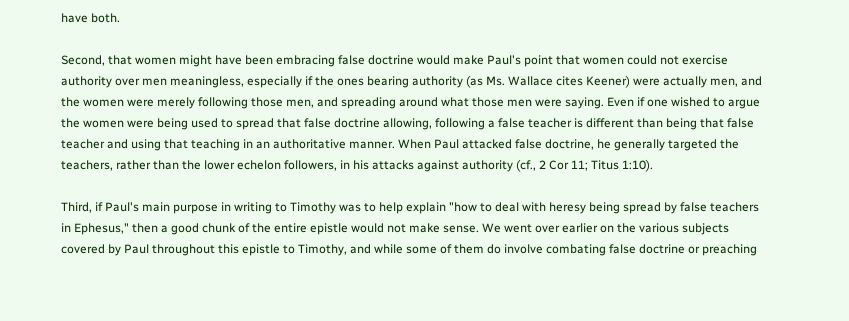have both.

Second, that women might have been embracing false doctrine would make Paul's point that women could not exercise authority over men meaningless, especially if the ones bearing authority (as Ms. Wallace cites Keener) were actually men, and the women were merely following those men, and spreading around what those men were saying. Even if one wished to argue the women were being used to spread that false doctrine allowing, following a false teacher is different than being that false teacher and using that teaching in an authoritative manner. When Paul attacked false doctrine, he generally targeted the teachers, rather than the lower echelon followers, in his attacks against authority (cf., 2 Cor 11; Titus 1:10).

Third, if Paul's main purpose in writing to Timothy was to help explain "how to deal with heresy being spread by false teachers in Ephesus," then a good chunk of the entire epistle would not make sense. We went over earlier on the various subjects covered by Paul throughout this epistle to Timothy, and while some of them do involve combating false doctrine or preaching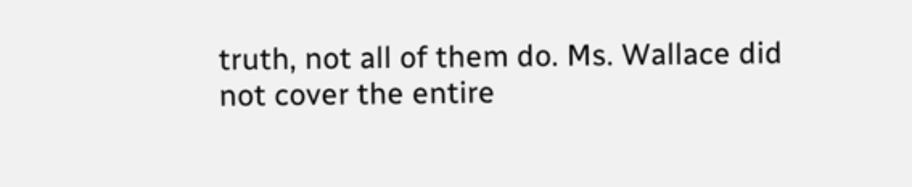truth, not all of them do. Ms. Wallace did not cover the entire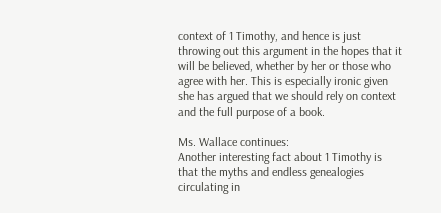context of 1 Timothy, and hence is just throwing out this argument in the hopes that it will be believed, whether by her or those who agree with her. This is especially ironic given she has argued that we should rely on context and the full purpose of a book.

Ms. Wallace continues:
Another interesting fact about 1 Timothy is that the myths and endless genealogies circulating in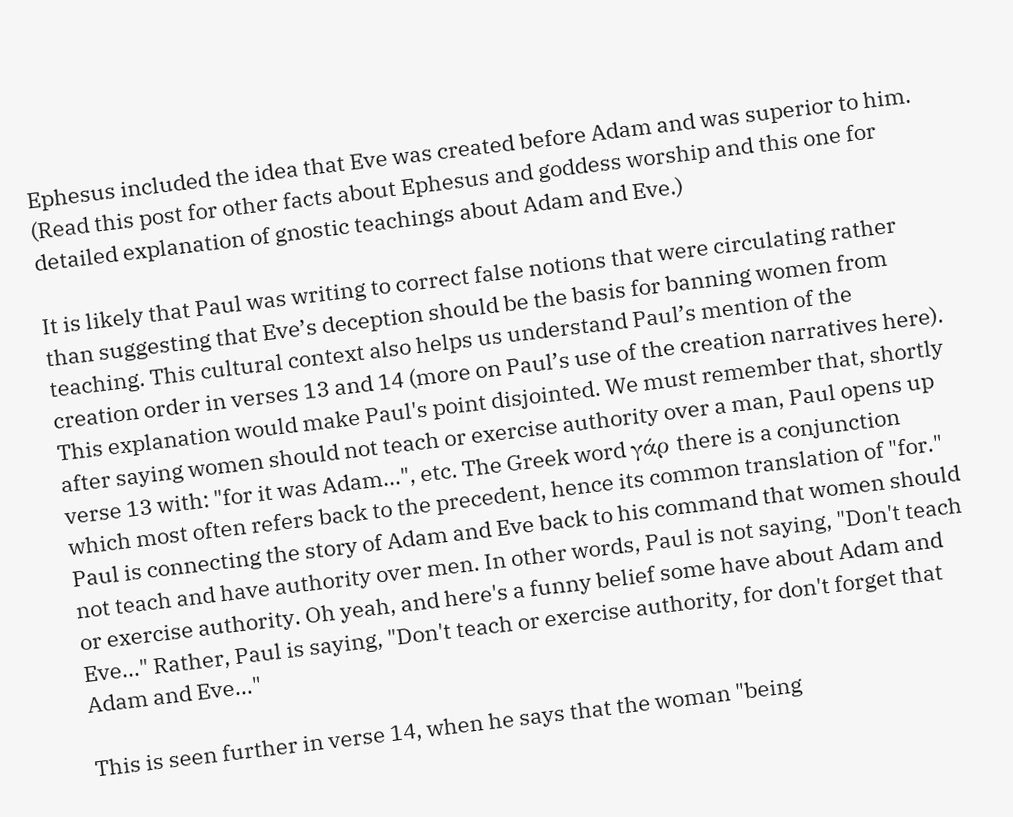Ephesus included the idea that Eve was created before Adam and was superior to him. (Read this post for other facts about Ephesus and goddess worship and this one for detailed explanation of gnostic teachings about Adam and Eve.)

It is likely that Paul was writing to correct false notions that were circulating rather than suggesting that Eve’s deception should be the basis for banning women from teaching. This cultural context also helps us understand Paul’s mention of the creation order in verses 13 and 14 (more on Paul’s use of the creation narratives here).
This explanation would make Paul's point disjointed. We must remember that, shortly after saying women should not teach or exercise authority over a man, Paul opens up verse 13 with: "for it was Adam...", etc. The Greek word γάρ there is a conjunction which most often refers back to the precedent, hence its common translation of "for." Paul is connecting the story of Adam and Eve back to his command that women should not teach and have authority over men. In other words, Paul is not saying, "Don't teach or exercise authority. Oh yeah, and here's a funny belief some have about Adam and Eve..." Rather, Paul is saying, "Don't teach or exercise authority, for don't forget that Adam and Eve..."

This is seen further in verse 14, when he says that the woman "being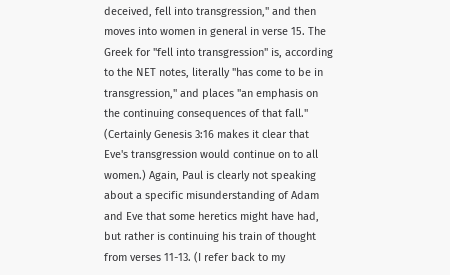deceived, fell into transgression," and then moves into women in general in verse 15. The Greek for "fell into transgression" is, according to the NET notes, literally "has come to be in transgression," and places "an emphasis on the continuing consequences of that fall." (Certainly Genesis 3:16 makes it clear that Eve's transgression would continue on to all women.) Again, Paul is clearly not speaking about a specific misunderstanding of Adam and Eve that some heretics might have had, but rather is continuing his train of thought from verses 11-13. (I refer back to my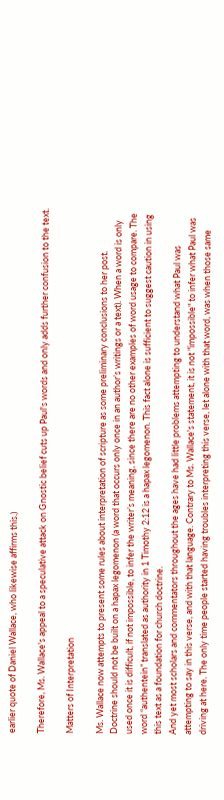earlier quote of Daniel Wallace, who likewise affirms this.)

Therefore, Ms. Wallace's appeal to a speculative attack on Gnostic belief cuts up Paul's words and only adds further confusion to the text.

Matters of Interpretation

Ms. Wallace now attempts to present some rules about interpretation of scripture as some preliminary conclusions to her post.
Doctrine should not be built on a hapax legomenon (a word that occurs only once in an author’s writings or a text). When a word is only used once it is difficult, if not impossible, to infer the writer’s meaning, since there are no other examples of word usage to compare. The word “authentein” translated as authority in 1 Timothy 2:12 is a hapax legomenon. This fact alone is sufficient to suggest caution in using this text as a foundation for church doctrine.
And yet most scholars and commentators throughout the ages have had little problems attempting to understand what Paul was attempting to say in this verse, and with that language. Contrary to Ms. Wallace's statement, it is not "impossible" to infer what Paul was driving at here. The only time people started having troubles interpreting this verse, let alone with that word, was when those same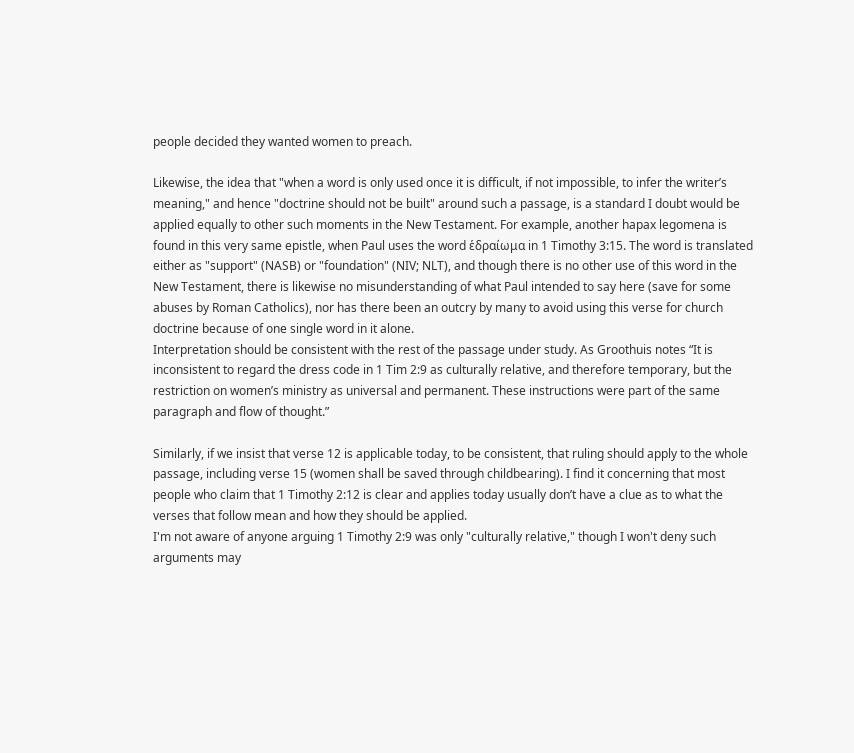people decided they wanted women to preach.

Likewise, the idea that "when a word is only used once it is difficult, if not impossible, to infer the writer’s meaning," and hence "doctrine should not be built" around such a passage, is a standard I doubt would be applied equally to other such moments in the New Testament. For example, another hapax legomena is found in this very same epistle, when Paul uses the word ἑδραίωμα in 1 Timothy 3:15. The word is translated either as "support" (NASB) or "foundation" (NIV; NLT), and though there is no other use of this word in the New Testament, there is likewise no misunderstanding of what Paul intended to say here (save for some abuses by Roman Catholics), nor has there been an outcry by many to avoid using this verse for church doctrine because of one single word in it alone.
Interpretation should be consistent with the rest of the passage under study. As Groothuis notes “It is inconsistent to regard the dress code in 1 Tim 2:9 as culturally relative, and therefore temporary, but the restriction on women’s ministry as universal and permanent. These instructions were part of the same paragraph and flow of thought.”

Similarly, if we insist that verse 12 is applicable today, to be consistent, that ruling should apply to the whole passage, including verse 15 (women shall be saved through childbearing). I find it concerning that most people who claim that 1 Timothy 2:12 is clear and applies today usually don’t have a clue as to what the verses that follow mean and how they should be applied.
I'm not aware of anyone arguing 1 Timothy 2:9 was only "culturally relative," though I won't deny such arguments may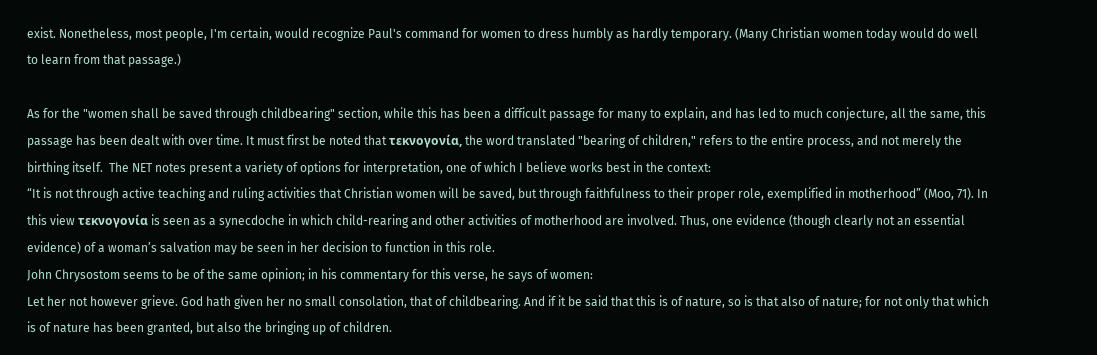exist. Nonetheless, most people, I'm certain, would recognize Paul's command for women to dress humbly as hardly temporary. (Many Christian women today would do well to learn from that passage.)

As for the "women shall be saved through childbearing" section, while this has been a difficult passage for many to explain, and has led to much conjecture, all the same, this passage has been dealt with over time. It must first be noted that τεκνογονία, the word translated "bearing of children," refers to the entire process, and not merely the birthing itself.  The NET notes present a variety of options for interpretation, one of which I believe works best in the context:
“It is not through active teaching and ruling activities that Christian women will be saved, but through faithfulness to their proper role, exemplified in motherhood” (Moo, 71). In this view τεκνογονία is seen as a synecdoche in which child-rearing and other activities of motherhood are involved. Thus, one evidence (though clearly not an essential evidence) of a woman’s salvation may be seen in her decision to function in this role.
John Chrysostom seems to be of the same opinion; in his commentary for this verse, he says of women:
Let her not however grieve. God hath given her no small consolation, that of childbearing. And if it be said that this is of nature, so is that also of nature; for not only that which is of nature has been granted, but also the bringing up of children.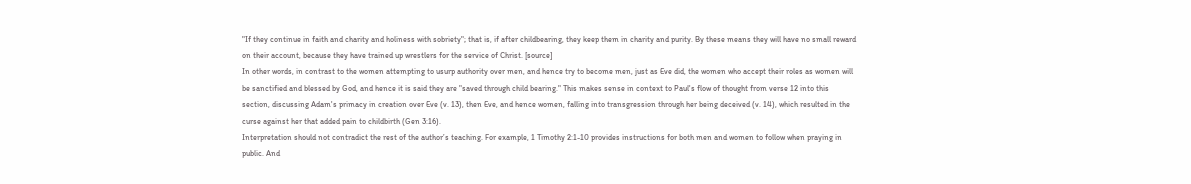"If they continue in faith and charity and holiness with sobriety"; that is, if after childbearing, they keep them in charity and purity. By these means they will have no small reward on their account, because they have trained up wrestlers for the service of Christ. [source]
In other words, in contrast to the women attempting to usurp authority over men, and hence try to become men, just as Eve did, the women who accept their roles as women will be sanctified and blessed by God, and hence it is said they are "saved through child bearing." This makes sense in context to Paul's flow of thought from verse 12 into this section, discussing Adam's primacy in creation over Eve (v. 13), then Eve, and hence women, falling into transgression through her being deceived (v. 14), which resulted in the curse against her that added pain to childbirth (Gen 3:16).
Interpretation should not contradict the rest of the author’s teaching. For example, 1 Timothy 2:1-10 provides instructions for both men and women to follow when praying in public. And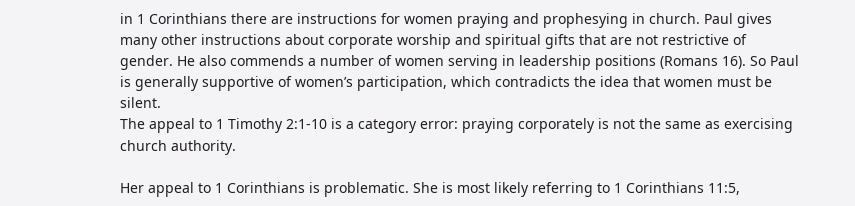in 1 Corinthians there are instructions for women praying and prophesying in church. Paul gives many other instructions about corporate worship and spiritual gifts that are not restrictive of gender. He also commends a number of women serving in leadership positions (Romans 16). So Paul is generally supportive of women’s participation, which contradicts the idea that women must be silent.
The appeal to 1 Timothy 2:1-10 is a category error: praying corporately is not the same as exercising church authority.

Her appeal to 1 Corinthians is problematic. She is most likely referring to 1 Corinthians 11:5,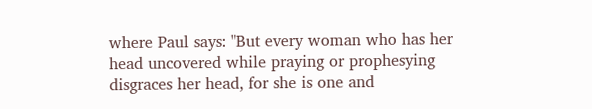where Paul says: "But every woman who has her head uncovered while praying or prophesying disgraces her head, for she is one and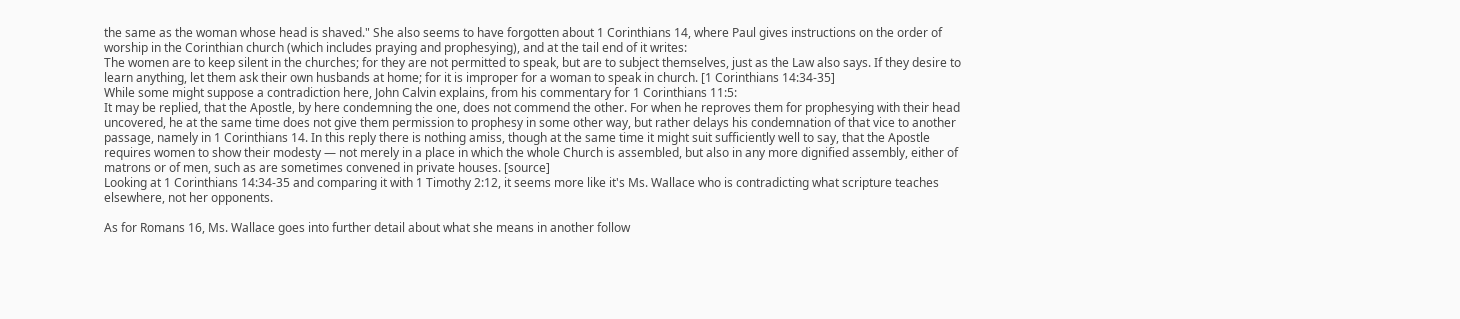the same as the woman whose head is shaved." She also seems to have forgotten about 1 Corinthians 14, where Paul gives instructions on the order of worship in the Corinthian church (which includes praying and prophesying), and at the tail end of it writes:
The women are to keep silent in the churches; for they are not permitted to speak, but are to subject themselves, just as the Law also says. If they desire to learn anything, let them ask their own husbands at home; for it is improper for a woman to speak in church. [1 Corinthians 14:34-35]
While some might suppose a contradiction here, John Calvin explains, from his commentary for 1 Corinthians 11:5:
It may be replied, that the Apostle, by here condemning the one, does not commend the other. For when he reproves them for prophesying with their head uncovered, he at the same time does not give them permission to prophesy in some other way, but rather delays his condemnation of that vice to another passage, namely in 1 Corinthians 14. In this reply there is nothing amiss, though at the same time it might suit sufficiently well to say, that the Apostle requires women to show their modesty — not merely in a place in which the whole Church is assembled, but also in any more dignified assembly, either of matrons or of men, such as are sometimes convened in private houses. [source]
Looking at 1 Corinthians 14:34-35 and comparing it with 1 Timothy 2:12, it seems more like it's Ms. Wallace who is contradicting what scripture teaches elsewhere, not her opponents.

As for Romans 16, Ms. Wallace goes into further detail about what she means in another follow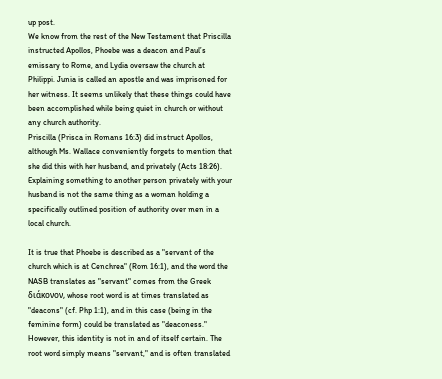up post.
We know from the rest of the New Testament that Priscilla instructed Apollos, Phoebe was a deacon and Paul’s emissary to Rome, and Lydia oversaw the church at Philippi. Junia is called an apostle and was imprisoned for her witness. It seems unlikely that these things could have been accomplished while being quiet in church or without any church authority.
Priscilla (Prisca in Romans 16:3) did instruct Apollos, although Ms. Wallace conveniently forgets to mention that she did this with her husband, and privately (Acts 18:26). Explaining something to another person privately with your husband is not the same thing as a woman holding a specifically outlined position of authority over men in a local church.

It is true that Phoebe is described as a "servant of the church which is at Cenchrea" (Rom 16:1), and the word the NASB translates as "servant" comes from the Greek διάκονον, whose root word is at times translated as "deacons" (cf. Php 1:1), and in this case (being in the feminine form) could be translated as "deaconess." However, this identity is not in and of itself certain. The root word simply means "servant," and is often translated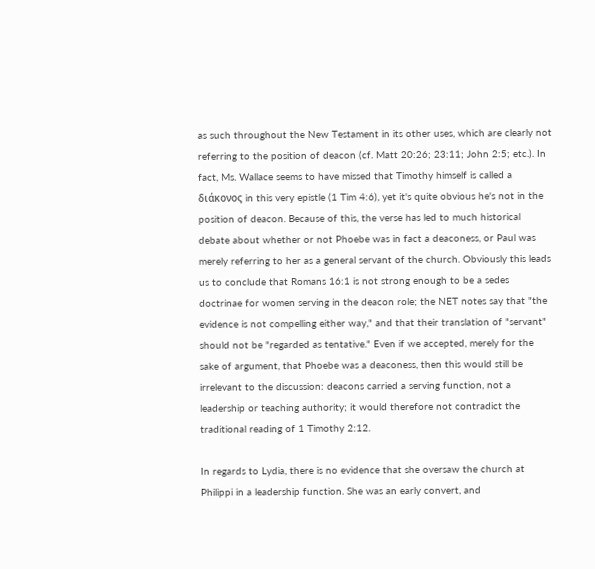as such throughout the New Testament in its other uses, which are clearly not referring to the position of deacon (cf. Matt 20:26; 23:11; John 2:5; etc.). In fact, Ms. Wallace seems to have missed that Timothy himself is called a διάκονος in this very epistle (1 Tim 4:6), yet it's quite obvious he's not in the position of deacon. Because of this, the verse has led to much historical debate about whether or not Phoebe was in fact a deaconess, or Paul was merely referring to her as a general servant of the church. Obviously this leads us to conclude that Romans 16:1 is not strong enough to be a sedes doctrinae for women serving in the deacon role; the NET notes say that "the evidence is not compelling either way," and that their translation of "servant" should not be "regarded as tentative." Even if we accepted, merely for the sake of argument, that Phoebe was a deaconess, then this would still be irrelevant to the discussion: deacons carried a serving function, not a leadership or teaching authority; it would therefore not contradict the traditional reading of 1 Timothy 2:12.

In regards to Lydia, there is no evidence that she oversaw the church at Philippi in a leadership function. She was an early convert, and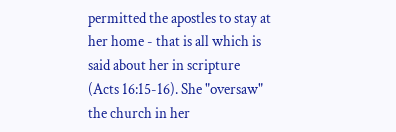permitted the apostles to stay at her home - that is all which is said about her in scripture (Acts 16:15-16). She "oversaw" the church in her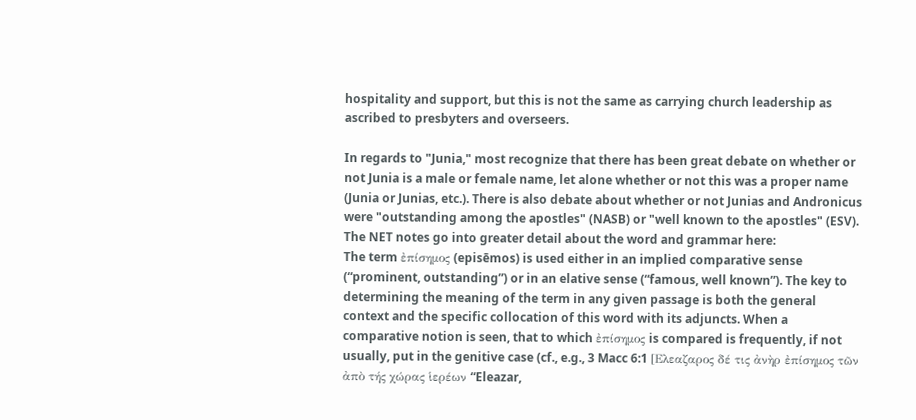hospitality and support, but this is not the same as carrying church leadership as ascribed to presbyters and overseers.

In regards to "Junia," most recognize that there has been great debate on whether or not Junia is a male or female name, let alone whether or not this was a proper name (Junia or Junias, etc.). There is also debate about whether or not Junias and Andronicus were "outstanding among the apostles" (NASB) or "well known to the apostles" (ESV). The NET notes go into greater detail about the word and grammar here:
The term ἐπίσημος (episēmos) is used either in an implied comparative sense (“prominent, outstanding”) or in an elative sense (“famous, well known”). The key to determining the meaning of the term in any given passage is both the general context and the specific collocation of this word with its adjuncts. When a comparative notion is seen, that to which ἐπίσημος is compared is frequently, if not usually, put in the genitive case (cf., e.g., 3 Macc 6:1 [Ελεαζαρος δέ τις ἀνὴρ ἐπίσημος τῶν ἀπὸ τής χώρας ἱερέων “Eleazar,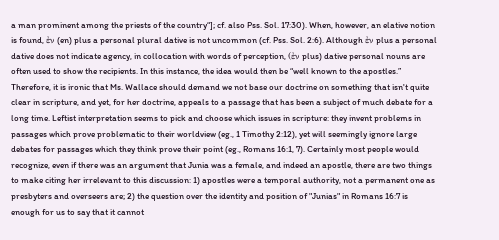a man prominent among the priests of the country“]; cf. also Pss. Sol. 17:30). When, however, an elative notion is found, ἐν (en) plus a personal plural dative is not uncommon (cf. Pss. Sol. 2:6). Although ἐν plus a personal dative does not indicate agency, in collocation with words of perception, (ἐν plus) dative personal nouns are often used to show the recipients. In this instance, the idea would then be “well known to the apostles.”
Therefore, it is ironic that Ms. Wallace should demand we not base our doctrine on something that isn't quite clear in scripture, and yet, for her doctrine, appeals to a passage that has been a subject of much debate for a long time. Leftist interpretation seems to pick and choose which issues in scripture: they invent problems in passages which prove problematic to their worldview (eg., 1 Timothy 2:12), yet will seemingly ignore large debates for passages which they think prove their point (eg., Romans 16:1, 7). Certainly most people would recognize, even if there was an argument that Junia was a female, and indeed an apostle, there are two things to make citing her irrelevant to this discussion: 1) apostles were a temporal authority, not a permanent one as presbyters and overseers are; 2) the question over the identity and position of "Junias" in Romans 16:7 is enough for us to say that it cannot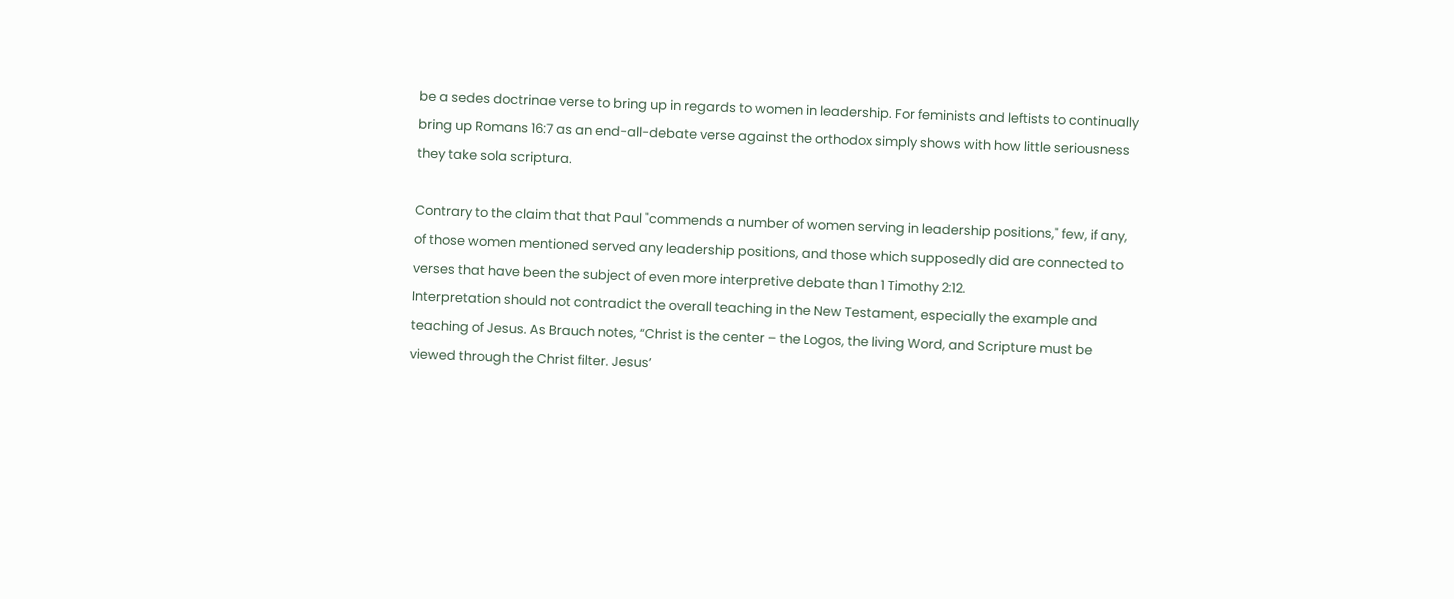be a sedes doctrinae verse to bring up in regards to women in leadership. For feminists and leftists to continually bring up Romans 16:7 as an end-all-debate verse against the orthodox simply shows with how little seriousness they take sola scriptura.

Contrary to the claim that that Paul "commends a number of women serving in leadership positions," few, if any, of those women mentioned served any leadership positions, and those which supposedly did are connected to verses that have been the subject of even more interpretive debate than 1 Timothy 2:12.
Interpretation should not contradict the overall teaching in the New Testament, especially the example and teaching of Jesus. As Brauch notes, “Christ is the center – the Logos, the living Word, and Scripture must be viewed through the Christ filter. Jesus’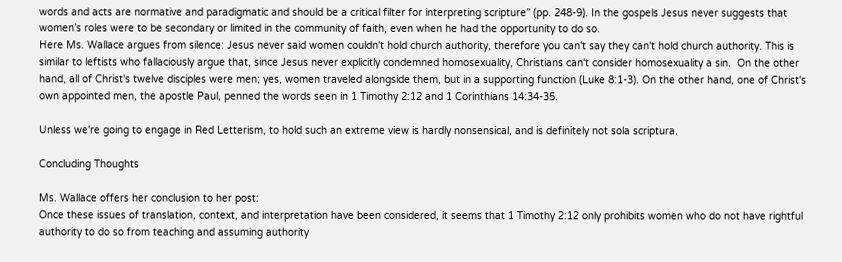words and acts are normative and paradigmatic and should be a critical filter for interpreting scripture” (pp. 248-9). In the gospels Jesus never suggests that women’s roles were to be secondary or limited in the community of faith, even when he had the opportunity to do so.
Here Ms. Wallace argues from silence: Jesus never said women couldn't hold church authority, therefore you can't say they can't hold church authority. This is similar to leftists who fallaciously argue that, since Jesus never explicitly condemned homosexuality, Christians can't consider homosexuality a sin.  On the other hand, all of Christ's twelve disciples were men; yes, women traveled alongside them, but in a supporting function (Luke 8:1-3). On the other hand, one of Christ's own appointed men, the apostle Paul, penned the words seen in 1 Timothy 2:12 and 1 Corinthians 14:34-35.

Unless we're going to engage in Red Letterism, to hold such an extreme view is hardly nonsensical, and is definitely not sola scriptura.

Concluding Thoughts

Ms. Wallace offers her conclusion to her post:
Once these issues of translation, context, and interpretation have been considered, it seems that 1 Timothy 2:12 only prohibits women who do not have rightful authority to do so from teaching and assuming authority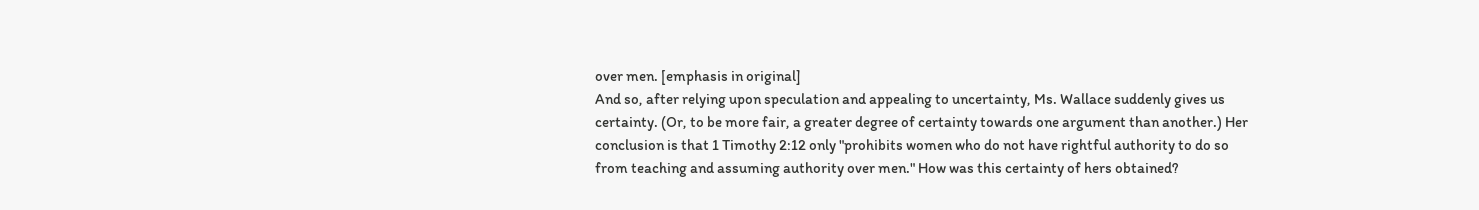over men. [emphasis in original]
And so, after relying upon speculation and appealing to uncertainty, Ms. Wallace suddenly gives us certainty. (Or, to be more fair, a greater degree of certainty towards one argument than another.) Her conclusion is that 1 Timothy 2:12 only "prohibits women who do not have rightful authority to do so from teaching and assuming authority over men." How was this certainty of hers obtained?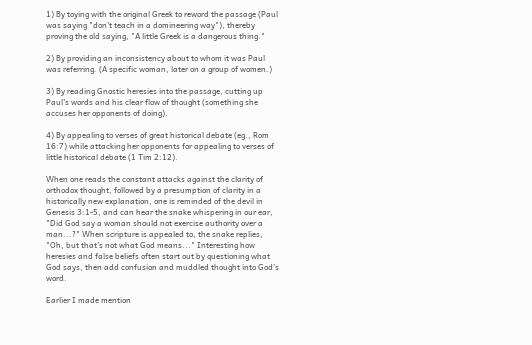1) By toying with the original Greek to reword the passage (Paul was saying "don't teach in a domineering way"), thereby proving the old saying, "A little Greek is a dangerous thing."

2) By providing an inconsistency about to whom it was Paul was referring. (A specific woman, later on a group of women.)

3) By reading Gnostic heresies into the passage, cutting up Paul's words and his clear flow of thought (something she accuses her opponents of doing).

4) By appealing to verses of great historical debate (eg., Rom 16:7) while attacking her opponents for appealing to verses of little historical debate (1 Tim 2:12).

When one reads the constant attacks against the clarity of orthodox thought, followed by a presumption of clarity in a historically new explanation, one is reminded of the devil in Genesis 3:1-5, and can hear the snake whispering in our ear, "Did God say a woman should not exercise authority over a man...?" When scripture is appealed to, the snake replies, "Oh, but that's not what God means..." Interesting how heresies and false beliefs often start out by questioning what God says, then add confusion and muddled thought into God's word.

Earlier I made mention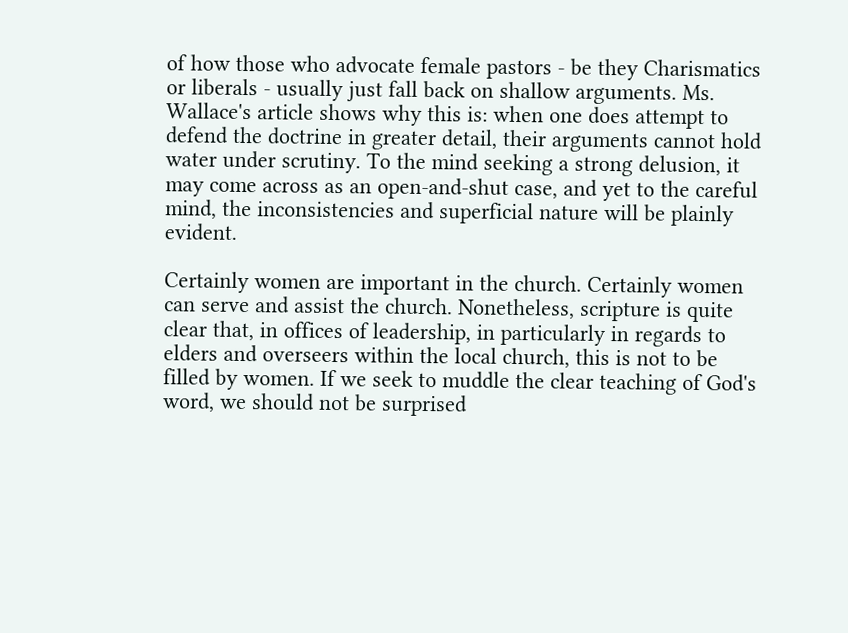of how those who advocate female pastors - be they Charismatics or liberals - usually just fall back on shallow arguments. Ms. Wallace's article shows why this is: when one does attempt to defend the doctrine in greater detail, their arguments cannot hold water under scrutiny. To the mind seeking a strong delusion, it may come across as an open-and-shut case, and yet to the careful mind, the inconsistencies and superficial nature will be plainly evident.

Certainly women are important in the church. Certainly women can serve and assist the church. Nonetheless, scripture is quite clear that, in offices of leadership, in particularly in regards to elders and overseers within the local church, this is not to be filled by women. If we seek to muddle the clear teaching of God's word, we should not be surprised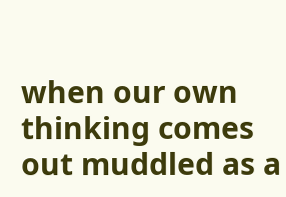when our own thinking comes out muddled as a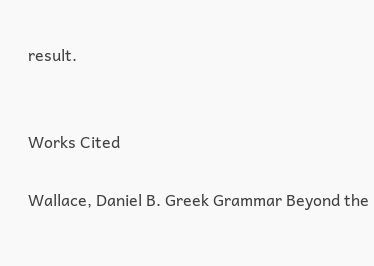result.


Works Cited

Wallace, Daniel B. Greek Grammar Beyond the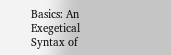Basics: An Exegetical Syntax of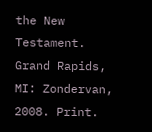the New Testament. Grand Rapids, MI: Zondervan, 2008. Print.